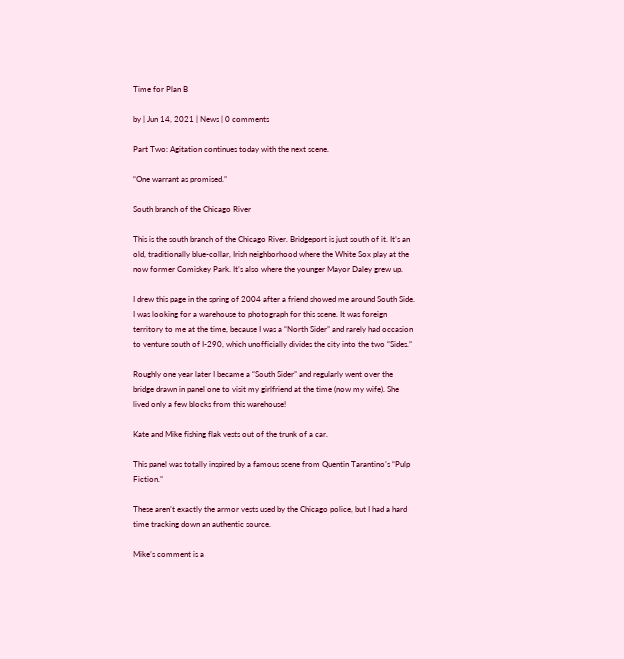Time for Plan B

by | Jun 14, 2021 | News | 0 comments

Part Two: Agitation continues today with the next scene.

“One warrant as promised.”

South branch of the Chicago River

This is the south branch of the Chicago River. Bridgeport is just south of it. It’s an old, traditionally blue-collar, Irish neighborhood where the White Sox play at the now former Comiskey Park. It’s also where the younger Mayor Daley grew up.

I drew this page in the spring of 2004 after a friend showed me around South Side. I was looking for a warehouse to photograph for this scene. It was foreign territory to me at the time, because I was a “North Sider” and rarely had occasion to venture south of I-290, which unofficially divides the city into the two “Sides.”

Roughly one year later I became a “South Sider” and regularly went over the bridge drawn in panel one to visit my girlfriend at the time (now my wife). She lived only a few blocks from this warehouse!

Kate and Mike fishing flak vests out of the trunk of a car.

This panel was totally inspired by a famous scene from Quentin Tarantino’s “Pulp Fiction.”

These aren’t exactly the armor vests used by the Chicago police, but I had a hard time tracking down an authentic source.

Mike’s comment is a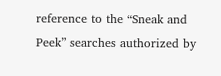reference to the “Sneak and Peek” searches authorized by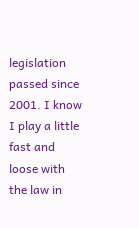legislation passed since 2001. I know I play a little fast and loose with the law in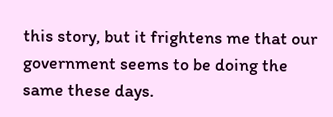this story, but it frightens me that our government seems to be doing the same these days.